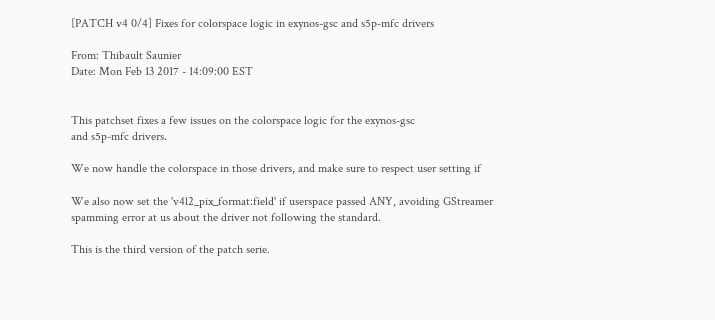[PATCH v4 0/4] Fixes for colorspace logic in exynos-gsc and s5p-mfc drivers

From: Thibault Saunier
Date: Mon Feb 13 2017 - 14:09:00 EST


This patchset fixes a few issues on the colorspace logic for the exynos-gsc
and s5p-mfc drivers.

We now handle the colorspace in those drivers, and make sure to respect user setting if

We also now set the 'v4l2_pix_format:field' if userspace passed ANY, avoiding GStreamer
spamming error at us about the driver not following the standard.

This is the third version of the patch serie.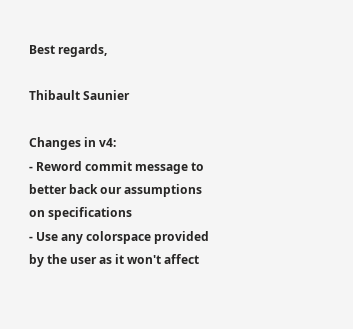Best regards,

Thibault Saunier

Changes in v4:
- Reword commit message to better back our assumptions on specifications
- Use any colorspace provided by the user as it won't affect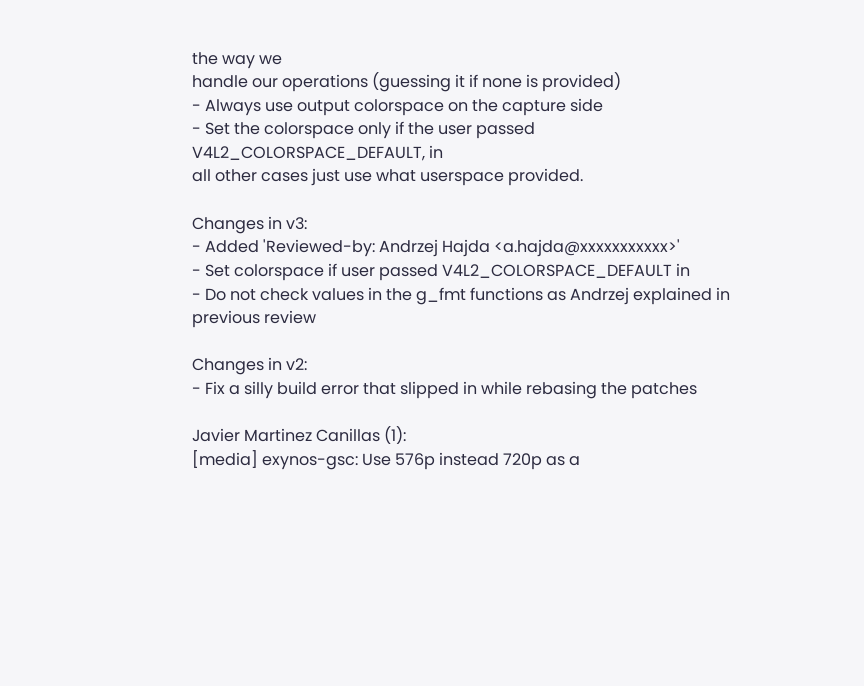the way we
handle our operations (guessing it if none is provided)
- Always use output colorspace on the capture side
- Set the colorspace only if the user passed V4L2_COLORSPACE_DEFAULT, in
all other cases just use what userspace provided.

Changes in v3:
- Added 'Reviewed-by: Andrzej Hajda <a.hajda@xxxxxxxxxxx>'
- Set colorspace if user passed V4L2_COLORSPACE_DEFAULT in
- Do not check values in the g_fmt functions as Andrzej explained in previous review

Changes in v2:
- Fix a silly build error that slipped in while rebasing the patches

Javier Martinez Canillas (1):
[media] exynos-gsc: Use 576p instead 720p as a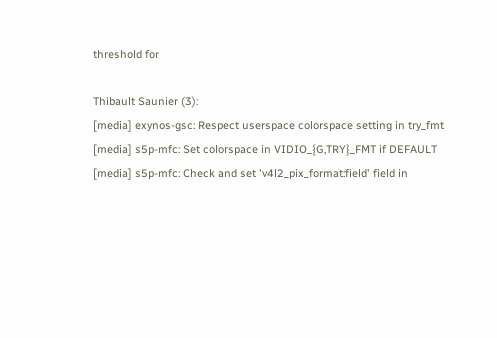threshold for

Thibault Saunier (3):
[media] exynos-gsc: Respect userspace colorspace setting in try_fmt
[media] s5p-mfc: Set colorspace in VIDIO_{G,TRY}_FMT if DEFAULT
[media] s5p-mfc: Check and set 'v4l2_pix_format:field' field in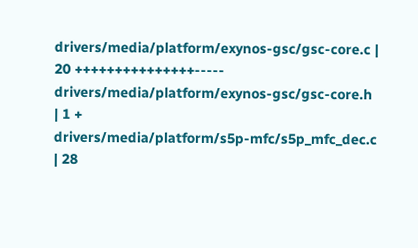drivers/media/platform/exynos-gsc/gsc-core.c | 20 +++++++++++++++-----
drivers/media/platform/exynos-gsc/gsc-core.h | 1 +
drivers/media/platform/s5p-mfc/s5p_mfc_dec.c | 28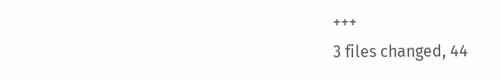+++
3 files changed, 44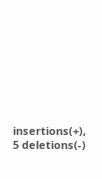insertions(+), 5 deletions(-)